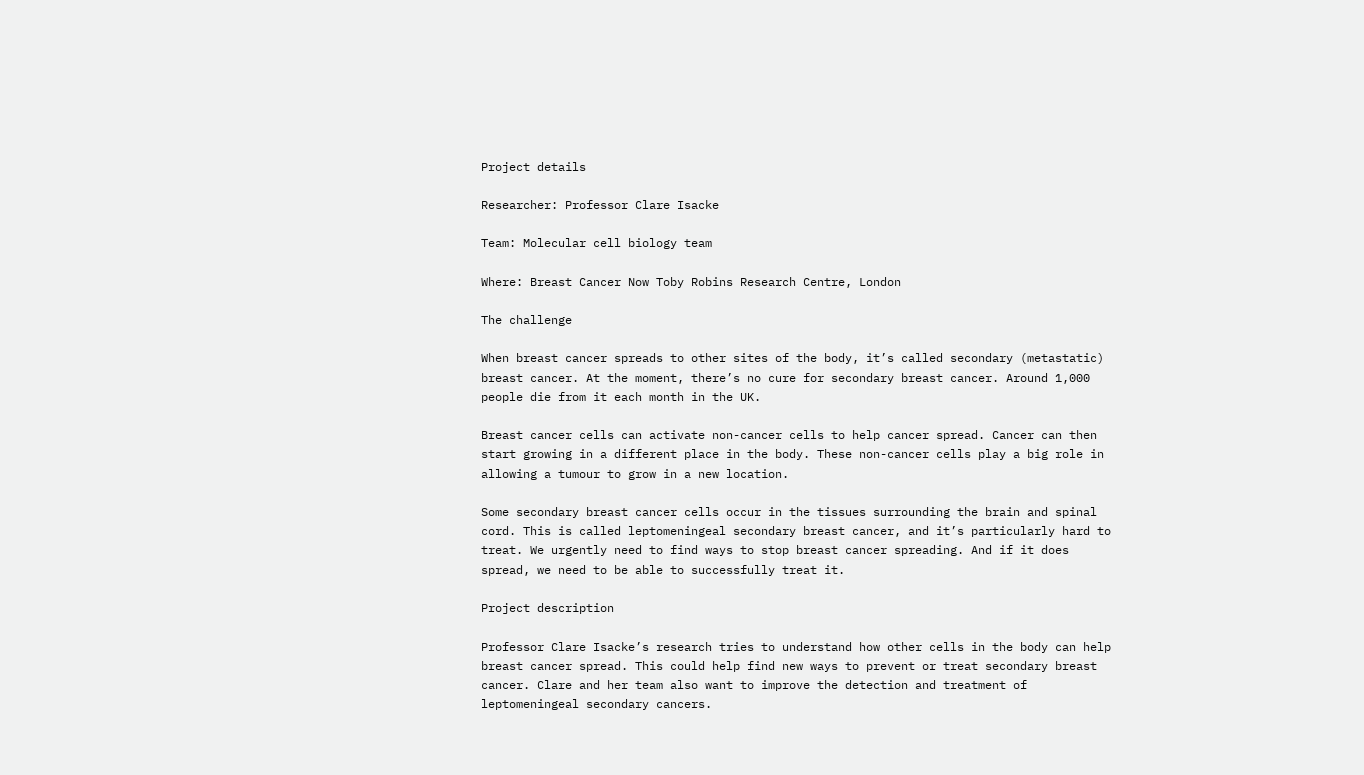Project details

Researcher: Professor Clare Isacke

Team: Molecular cell biology team

Where: Breast Cancer Now Toby Robins Research Centre, London

The challenge

When breast cancer spreads to other sites of the body, it’s called secondary (metastatic) breast cancer. At the moment, there’s no cure for secondary breast cancer. Around 1,000 people die from it each month in the UK.

Breast cancer cells can activate non-cancer cells to help cancer spread. Cancer can then start growing in a different place in the body. These non-cancer cells play a big role in allowing a tumour to grow in a new location.

Some secondary breast cancer cells occur in the tissues surrounding the brain and spinal cord. This is called leptomeningeal secondary breast cancer, and it’s particularly hard to treat. We urgently need to find ways to stop breast cancer spreading. And if it does spread, we need to be able to successfully treat it.

Project description

Professor Clare Isacke’s research tries to understand how other cells in the body can help breast cancer spread. This could help find new ways to prevent or treat secondary breast cancer. Clare and her team also want to improve the detection and treatment of leptomeningeal secondary cancers.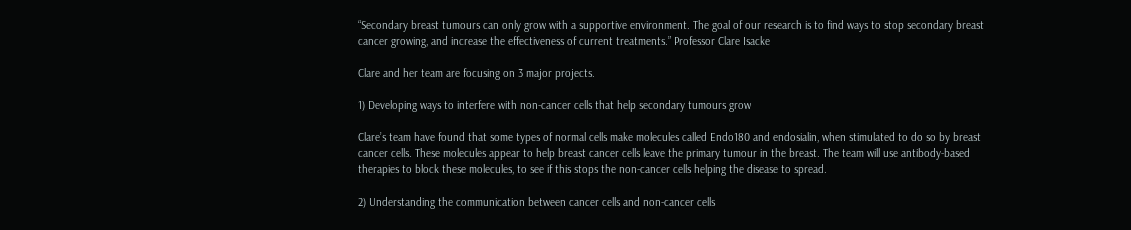“Secondary breast tumours can only grow with a supportive environment. The goal of our research is to find ways to stop secondary breast cancer growing, and increase the effectiveness of current treatments.” Professor Clare Isacke

Clare and her team are focusing on 3 major projects.

1) Developing ways to interfere with non-cancer cells that help secondary tumours grow

Clare’s team have found that some types of normal cells make molecules called Endo180 and endosialin, when stimulated to do so by breast cancer cells. These molecules appear to help breast cancer cells leave the primary tumour in the breast. The team will use antibody-based therapies to block these molecules, to see if this stops the non-cancer cells helping the disease to spread.

2) Understanding the communication between cancer cells and non-cancer cells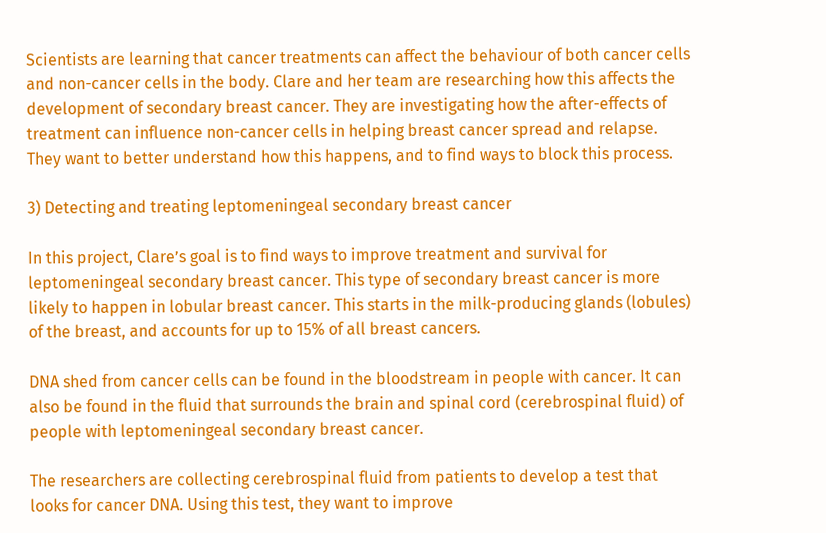Scientists are learning that cancer treatments can affect the behaviour of both cancer cells and non-cancer cells in the body. Clare and her team are researching how this affects the development of secondary breast cancer. They are investigating how the after-effects of treatment can influence non-cancer cells in helping breast cancer spread and relapse. They want to better understand how this happens, and to find ways to block this process.

3) Detecting and treating leptomeningeal secondary breast cancer

In this project, Clare’s goal is to find ways to improve treatment and survival for leptomeningeal secondary breast cancer. This type of secondary breast cancer is more likely to happen in lobular breast cancer. This starts in the milk-producing glands (lobules) of the breast, and accounts for up to 15% of all breast cancers.

DNA shed from cancer cells can be found in the bloodstream in people with cancer. It can also be found in the fluid that surrounds the brain and spinal cord (cerebrospinal fluid) of people with leptomeningeal secondary breast cancer.

The researchers are collecting cerebrospinal fluid from patients to develop a test that looks for cancer DNA. Using this test, they want to improve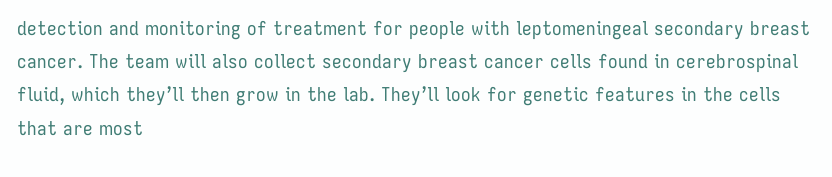detection and monitoring of treatment for people with leptomeningeal secondary breast cancer. The team will also collect secondary breast cancer cells found in cerebrospinal fluid, which they’ll then grow in the lab. They’ll look for genetic features in the cells that are most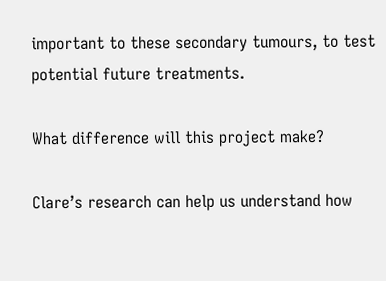important to these secondary tumours, to test potential future treatments.

What difference will this project make?

Clare’s research can help us understand how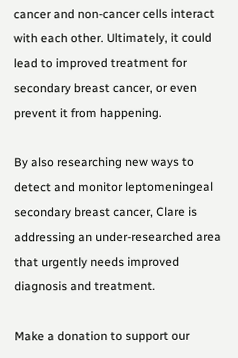cancer and non-cancer cells interact with each other. Ultimately, it could lead to improved treatment for secondary breast cancer, or even prevent it from happening.

By also researching new ways to detect and monitor leptomeningeal secondary breast cancer, Clare is addressing an under-researched area that urgently needs improved diagnosis and treatment.

Make a donation to support our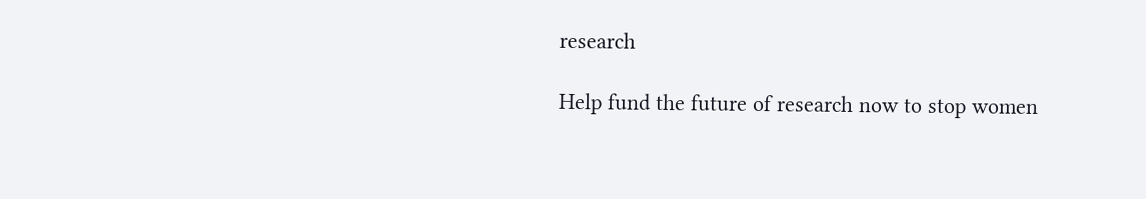research

Help fund the future of research now to stop women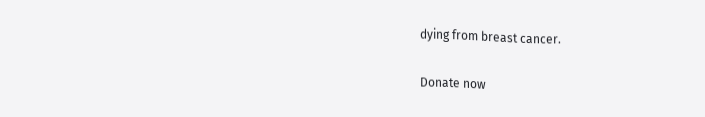dying from breast cancer.

Donate now